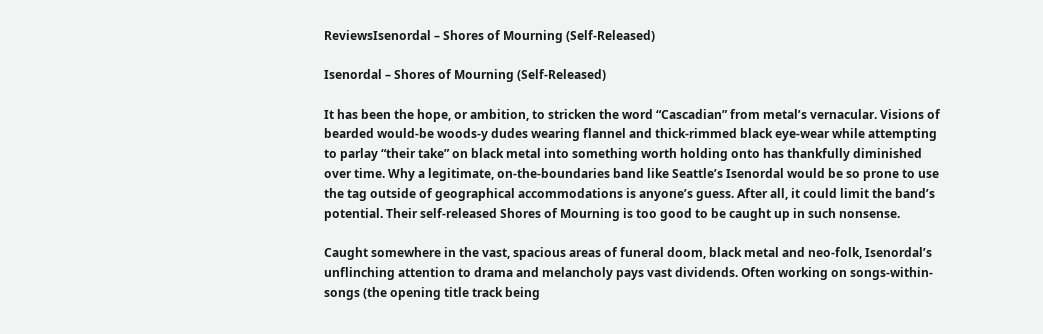ReviewsIsenordal – Shores of Mourning (Self-Released)

Isenordal – Shores of Mourning (Self-Released)

It has been the hope, or ambition, to stricken the word “Cascadian” from metal’s vernacular. Visions of bearded would-be woods-y dudes wearing flannel and thick-rimmed black eye-wear while attempting to parlay “their take” on black metal into something worth holding onto has thankfully diminished over time. Why a legitimate, on-the-boundaries band like Seattle’s Isenordal would be so prone to use the tag outside of geographical accommodations is anyone’s guess. After all, it could limit the band’s potential. Their self-released Shores of Mourning is too good to be caught up in such nonsense.

Caught somewhere in the vast, spacious areas of funeral doom, black metal and neo-folk, Isenordal’s unflinching attention to drama and melancholy pays vast dividends. Often working on songs-within-songs (the opening title track being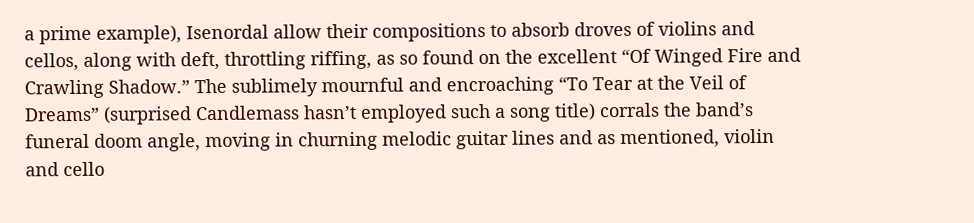a prime example), Isenordal allow their compositions to absorb droves of violins and cellos, along with deft, throttling riffing, as so found on the excellent “Of Winged Fire and Crawling Shadow.” The sublimely mournful and encroaching “To Tear at the Veil of Dreams” (surprised Candlemass hasn’t employed such a song title) corrals the band’s funeral doom angle, moving in churning melodic guitar lines and as mentioned, violin and cello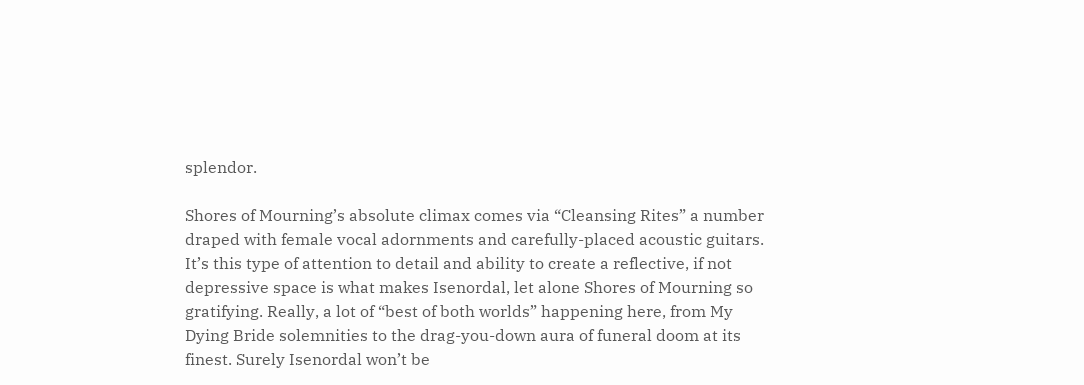splendor.

Shores of Mourning’s absolute climax comes via “Cleansing Rites” a number draped with female vocal adornments and carefully-placed acoustic guitars. It’s this type of attention to detail and ability to create a reflective, if not depressive space is what makes Isenordal, let alone Shores of Mourning so gratifying. Really, a lot of “best of both worlds” happening here, from My Dying Bride solemnities to the drag-you-down aura of funeral doom at its finest. Surely Isenordal won’t be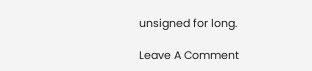unsigned for long.

Leave A Comment